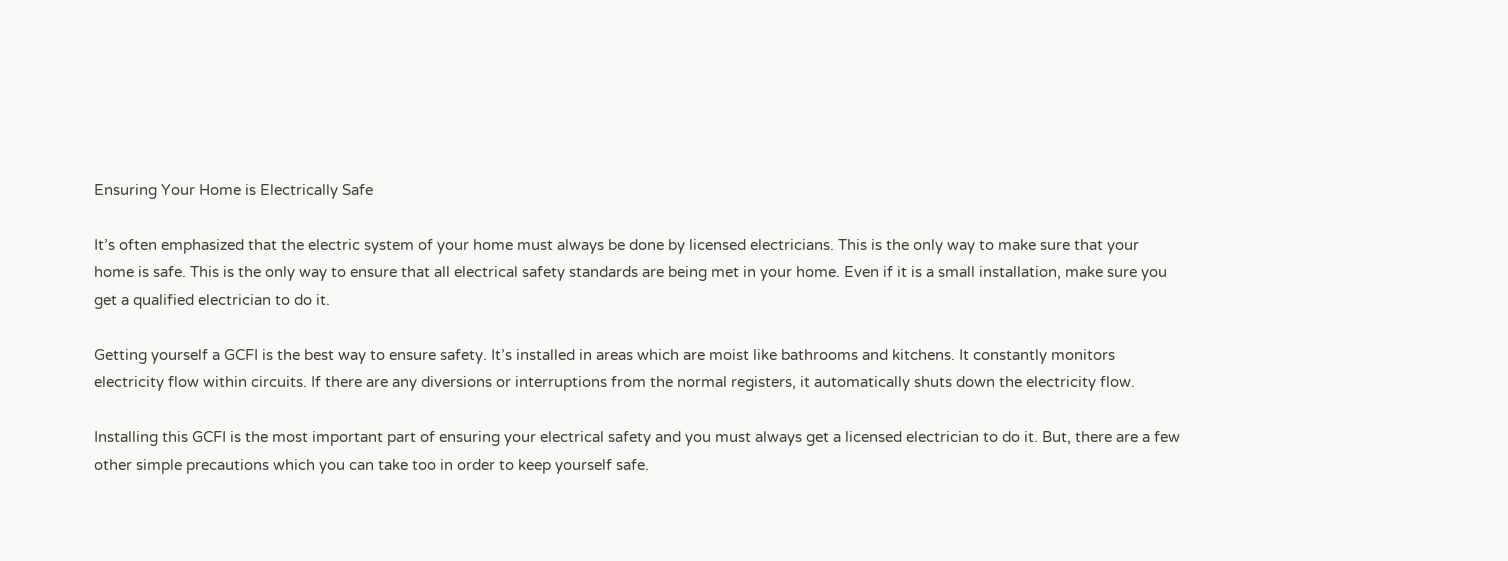Ensuring Your Home is Electrically Safe

It’s often emphasized that the electric system of your home must always be done by licensed electricians. This is the only way to make sure that your home is safe. This is the only way to ensure that all electrical safety standards are being met in your home. Even if it is a small installation, make sure you get a qualified electrician to do it.

Getting yourself a GCFI is the best way to ensure safety. It’s installed in areas which are moist like bathrooms and kitchens. It constantly monitors electricity flow within circuits. If there are any diversions or interruptions from the normal registers, it automatically shuts down the electricity flow.

Installing this GCFI is the most important part of ensuring your electrical safety and you must always get a licensed electrician to do it. But, there are a few other simple precautions which you can take too in order to keep yourself safe.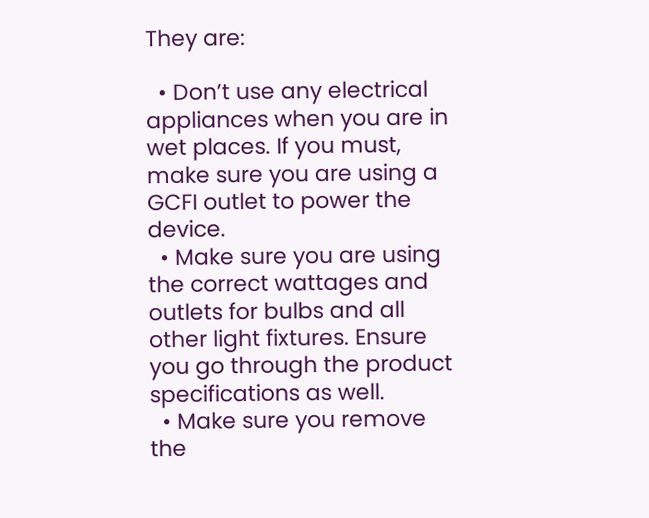They are:

  • Don’t use any electrical appliances when you are in wet places. If you must, make sure you are using a GCFI outlet to power the device.
  • Make sure you are using the correct wattages and outlets for bulbs and all other light fixtures. Ensure you go through the product specifications as well.
  • Make sure you remove the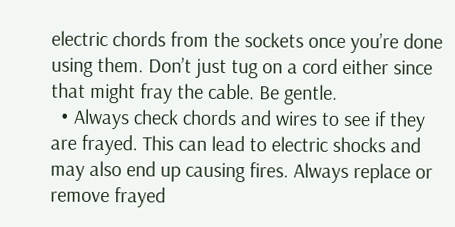electric chords from the sockets once you’re done using them. Don’t just tug on a cord either since that might fray the cable. Be gentle.
  • Always check chords and wires to see if they are frayed. This can lead to electric shocks and may also end up causing fires. Always replace or remove frayed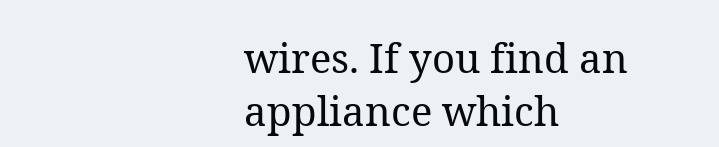wires. If you find an appliance which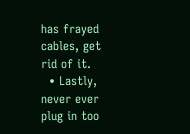has frayed cables, get rid of it.
  • Lastly, never ever plug in too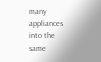many appliances into the same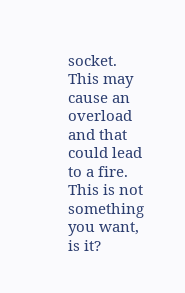socket. This may cause an overload and that could lead to a fire. This is not something you want, is it?